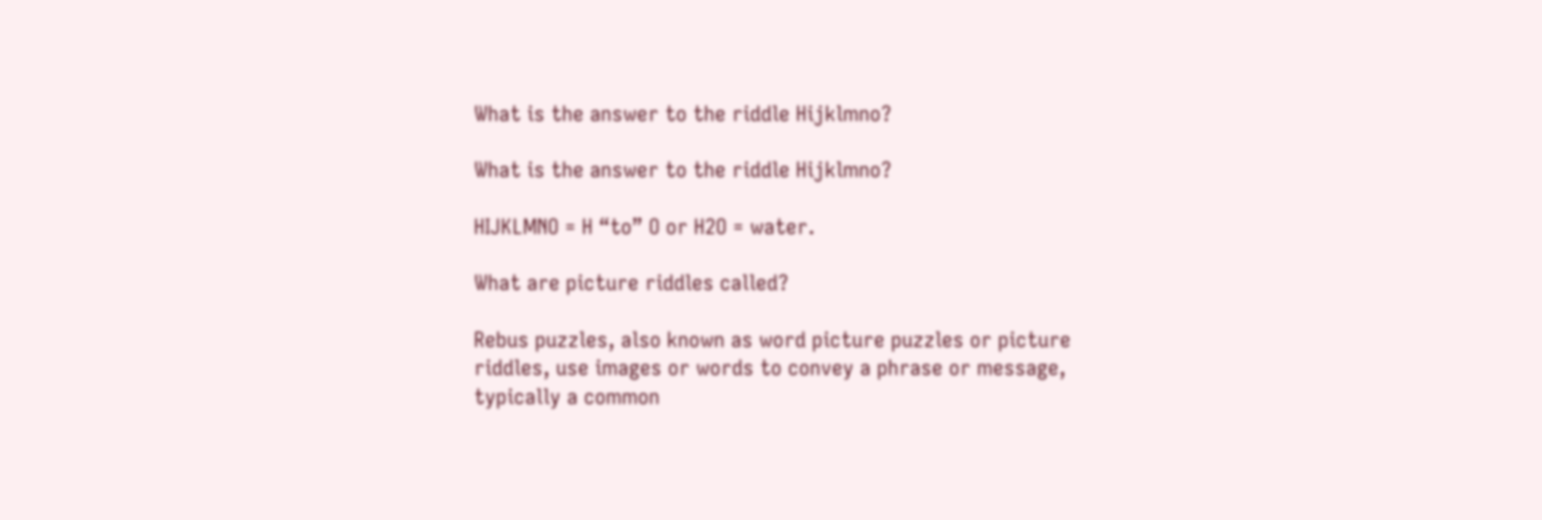What is the answer to the riddle Hijklmno?

What is the answer to the riddle Hijklmno?

HIJKLMNO = H “to” O or H2O = water.

What are picture riddles called?

Rebus puzzles, also known as word picture puzzles or picture riddles, use images or words to convey a phrase or message, typically a common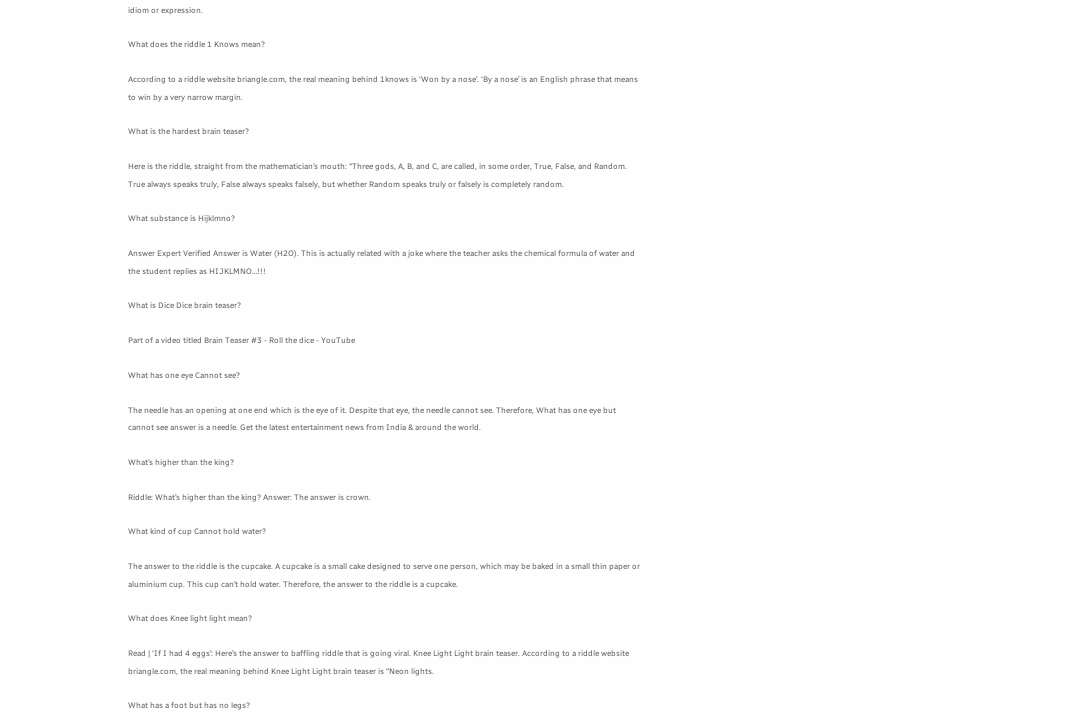idiom or expression.

What does the riddle 1 Knows mean?

According to a riddle website briangle.com, the real meaning behind 1knows is ‘Won by a nose’. ‘By a nose’ is an English phrase that means to win by a very narrow margin.

What is the hardest brain teaser?

Here is the riddle, straight from the mathematician’s mouth: “Three gods, A, B, and C, are called, in some order, True, False, and Random. True always speaks truly, False always speaks falsely, but whether Random speaks truly or falsely is completely random.

What substance is Hijklmno?

Answer Expert Verified Answer is Water (H2O). This is actually related with a joke where the teacher asks the chemical formula of water and the student replies as HIJKLMNO…!!!

What is Dice Dice brain teaser?

Part of a video titled Brain Teaser #3 - Roll the dice - YouTube

What has one eye Cannot see?

The needle has an opening at one end which is the eye of it. Despite that eye, the needle cannot see. Therefore, What has one eye but cannot see answer is a needle. Get the latest entertainment news from India & around the world.

What’s higher than the king?

Riddle: What’s higher than the king? Answer: The answer is crown.

What kind of cup Cannot hold water?

The answer to the riddle is the cupcake. A cupcake is a small cake designed to serve one person, which may be baked in a small thin paper or aluminium cup. This cup can’t hold water. Therefore, the answer to the riddle is a cupcake.

What does Knee light light mean?

Read | ‘If I had 4 eggs’: Here’s the answer to baffling riddle that is going viral. Knee Light Light brain teaser. According to a riddle website briangle.com, the real meaning behind Knee Light Light brain teaser is “Neon lights.

What has a foot but has no legs?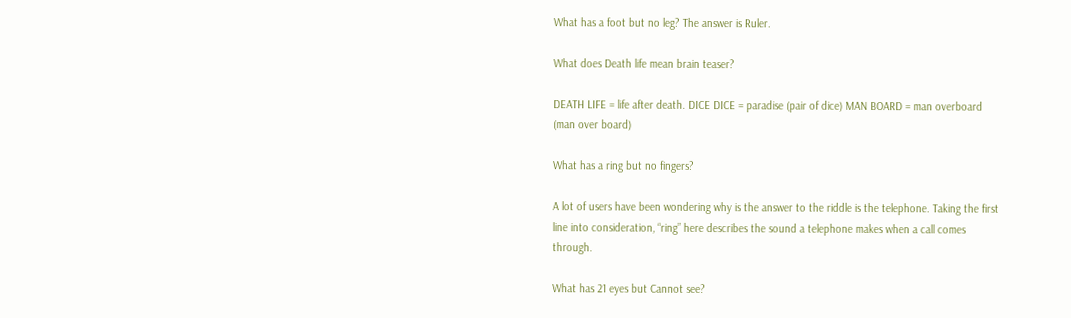What has a foot but no leg? The answer is Ruler.

What does Death life mean brain teaser?

DEATH LIFE = life after death. DICE DICE = paradise (pair of dice) MAN BOARD = man overboard (man over board)

What has a ring but no fingers?

A lot of users have been wondering why is the answer to the riddle is the telephone. Taking the first line into consideration, “ring” here describes the sound a telephone makes when a call comes through.

What has 21 eyes but Cannot see?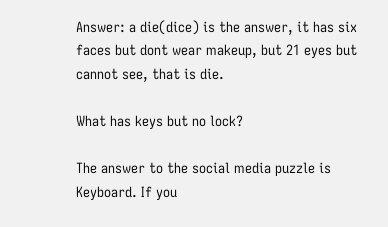Answer: a die(dice) is the answer, it has six faces but dont wear makeup, but 21 eyes but cannot see, that is die.

What has keys but no lock?

The answer to the social media puzzle is Keyboard. If you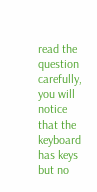read the question carefully, you will notice that the keyboard has keys but no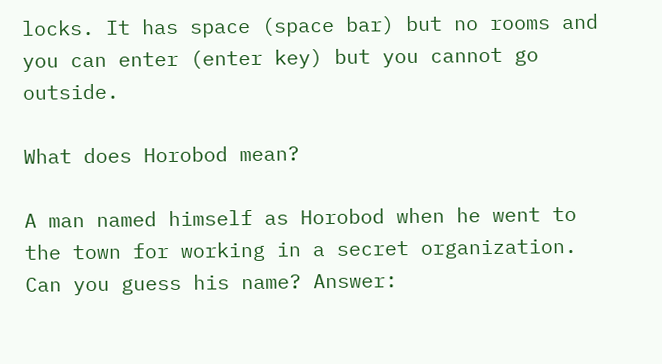locks. It has space (space bar) but no rooms and you can enter (enter key) but you cannot go outside.

What does Horobod mean?

A man named himself as Horobod when he went to the town for working in a secret organization. Can you guess his name? Answer: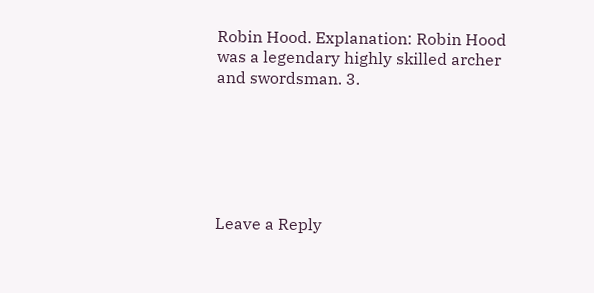Robin Hood. Explanation: Robin Hood was a legendary highly skilled archer and swordsman. 3.






Leave a Reply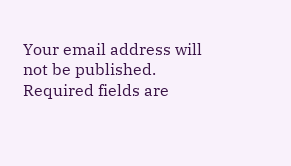Your email address will not be published. Required fields are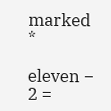marked *

eleven − 2 =